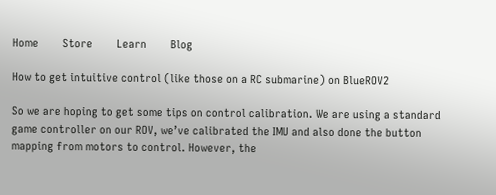Home        Store        Learn        Blog

How to get intuitive control (like those on a RC submarine) on BlueROV2

So we are hoping to get some tips on control calibration. We are using a standard game controller on our ROV, we’ve calibrated the IMU and also done the button mapping from motors to control. However, the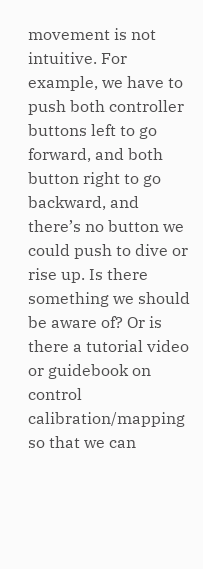movement is not intuitive. For example, we have to push both controller buttons left to go forward, and both button right to go backward, and there’s no button we could push to dive or rise up. Is there something we should be aware of? Or is there a tutorial video or guidebook on control calibration/mapping so that we can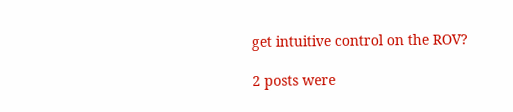get intuitive control on the ROV?

2 posts were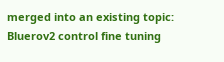merged into an existing topic: Bluerov2 control fine tuning